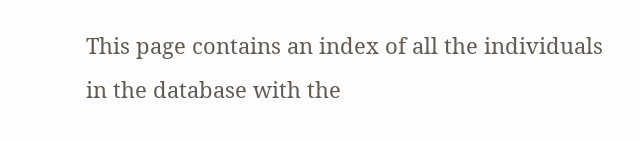This page contains an index of all the individuals in the database with the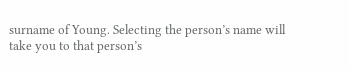surname of Young. Selecting the person’s name will take you to that person’s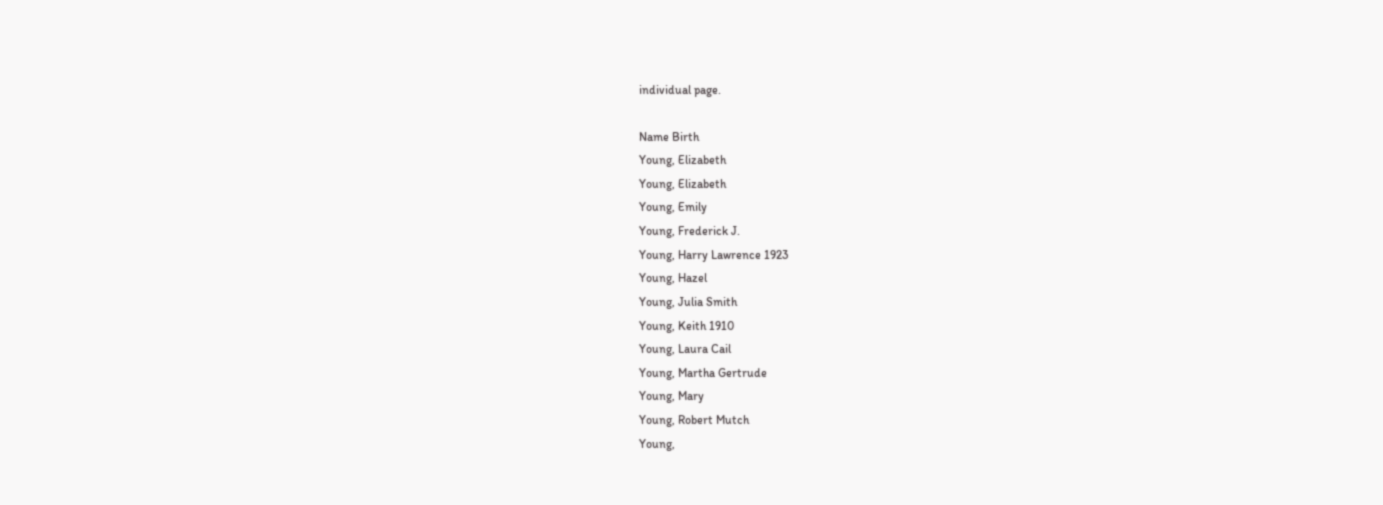individual page.

Name Birth
Young, Elizabeth
Young, Elizabeth
Young, Emily
Young, Frederick J.
Young, Harry Lawrence 1923
Young, Hazel
Young, Julia Smith
Young, Keith 1910
Young, Laura Cail
Young, Martha Gertrude
Young, Mary
Young, Robert Mutch
Young,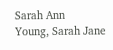Sarah Ann
Young, Sarah Jane